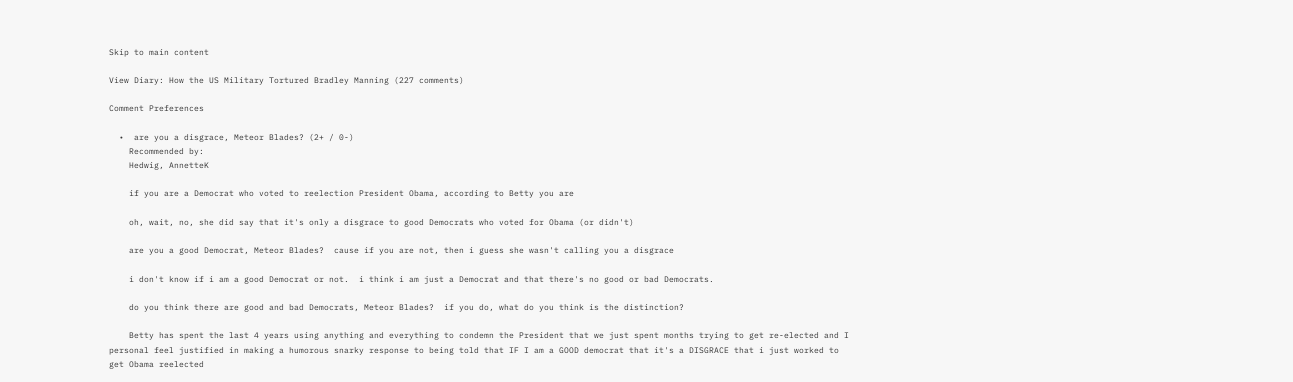Skip to main content

View Diary: How the US Military Tortured Bradley Manning (227 comments)

Comment Preferences

  •  are you a disgrace, Meteor Blades? (2+ / 0-)
    Recommended by:
    Hedwig, AnnetteK

    if you are a Democrat who voted to reelection President Obama, according to Betty you are

    oh, wait, no, she did say that it's only a disgrace to good Democrats who voted for Obama (or didn't)

    are you a good Democrat, Meteor Blades?  cause if you are not, then i guess she wasn't calling you a disgrace

    i don't know if i am a good Democrat or not.  i think i am just a Democrat and that there's no good or bad Democrats.

    do you think there are good and bad Democrats, Meteor Blades?  if you do, what do you think is the distinction?

    Betty has spent the last 4 years using anything and everything to condemn the President that we just spent months trying to get re-elected and I personal feel justified in making a humorous snarky response to being told that IF I am a GOOD democrat that it's a DISGRACE that i just worked to get Obama reelected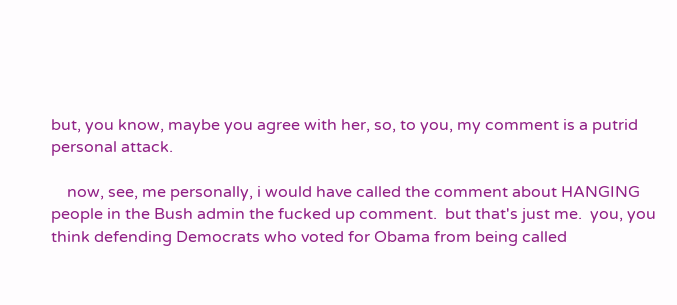but, you know, maybe you agree with her, so, to you, my comment is a putrid personal attack.

    now, see, me personally, i would have called the comment about HANGING people in the Bush admin the fucked up comment.  but that's just me.  you, you think defending Democrats who voted for Obama from being called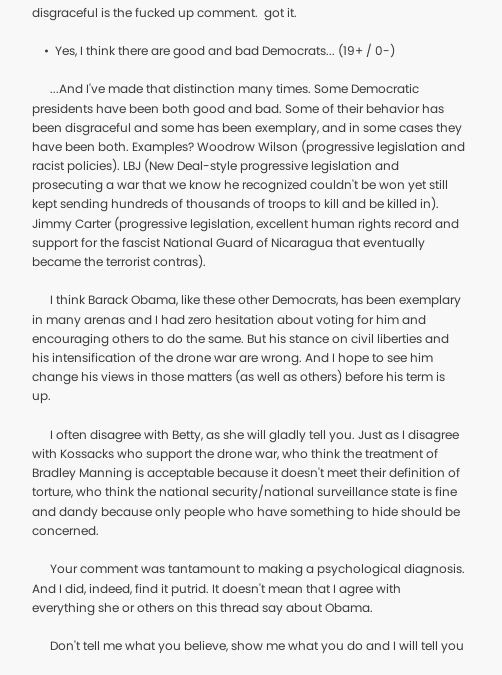disgraceful is the fucked up comment.  got it.

    •  Yes, I think there are good and bad Democrats... (19+ / 0-)

      ...And I've made that distinction many times. Some Democratic presidents have been both good and bad. Some of their behavior has been disgraceful and some has been exemplary, and in some cases they have been both. Examples? Woodrow Wilson (progressive legislation and racist policies). LBJ (New Deal-style progressive legislation and prosecuting a war that we know he recognized couldn't be won yet still kept sending hundreds of thousands of troops to kill and be killed in). Jimmy Carter (progressive legislation, excellent human rights record and support for the fascist National Guard of Nicaragua that eventually became the terrorist contras).

      I think Barack Obama, like these other Democrats, has been exemplary in many arenas and I had zero hesitation about voting for him and encouraging others to do the same. But his stance on civil liberties and his intensification of the drone war are wrong. And I hope to see him change his views in those matters (as well as others) before his term is up.

      I often disagree with Betty, as she will gladly tell you. Just as I disagree with Kossacks who support the drone war, who think the treatment of Bradley Manning is acceptable because it doesn't meet their definition of torture, who think the national security/national surveillance state is fine and dandy because only people who have something to hide should be concerned.

      Your comment was tantamount to making a psychological diagnosis. And I did, indeed, find it putrid. It doesn't mean that I agree with everything she or others on this thread say about Obama.

      Don't tell me what you believe, show me what you do and I will tell you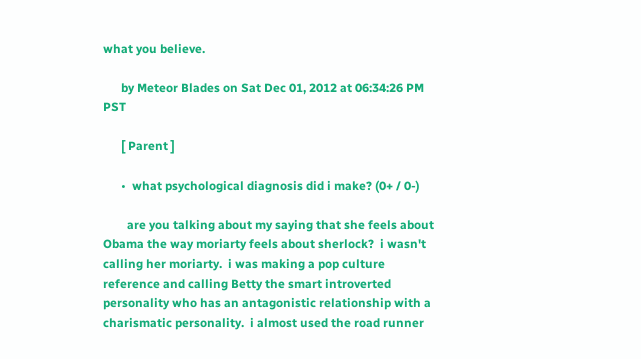what you believe.

      by Meteor Blades on Sat Dec 01, 2012 at 06:34:26 PM PST

      [ Parent ]

      •  what psychological diagnosis did i make? (0+ / 0-)

        are you talking about my saying that she feels about Obama the way moriarty feels about sherlock?  i wasn't calling her moriarty.  i was making a pop culture reference and calling Betty the smart introverted personality who has an antagonistic relationship with a charismatic personality.  i almost used the road runner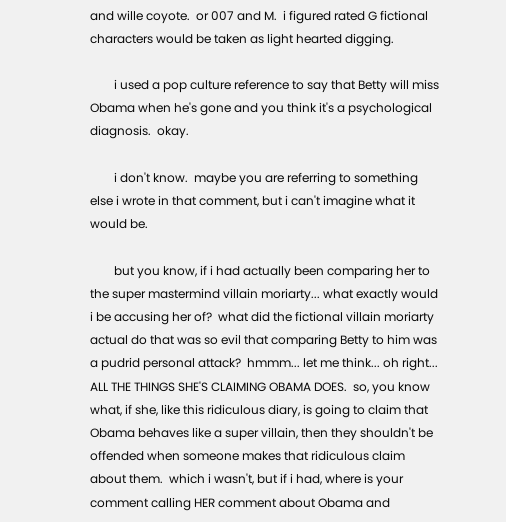and wille coyote.  or 007 and M.  i figured rated G fictional characters would be taken as light hearted digging.

        i used a pop culture reference to say that Betty will miss Obama when he's gone and you think it's a psychological diagnosis.  okay.

        i don't know.  maybe you are referring to something else i wrote in that comment, but i can't imagine what it would be.

        but you know, if i had actually been comparing her to the super mastermind villain moriarty... what exactly would i be accusing her of?  what did the fictional villain moriarty actual do that was so evil that comparing Betty to him was a pudrid personal attack?  hmmm... let me think... oh right... ALL THE THINGS SHE'S CLAIMING OBAMA DOES.  so, you know what, if she, like this ridiculous diary, is going to claim that Obama behaves like a super villain, then they shouldn't be offended when someone makes that ridiculous claim about them.  which i wasn't, but if i had, where is your comment calling HER comment about Obama and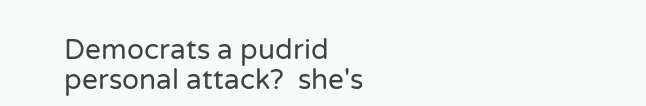Democrats a pudrid personal attack?  she's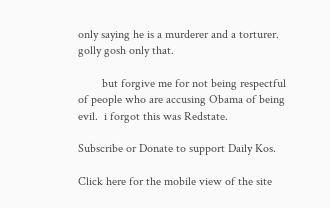only saying he is a murderer and a torturer.  golly gosh only that.

        but forgive me for not being respectful of people who are accusing Obama of being evil.  i forgot this was Redstate.

Subscribe or Donate to support Daily Kos.

Click here for the mobile view of the site